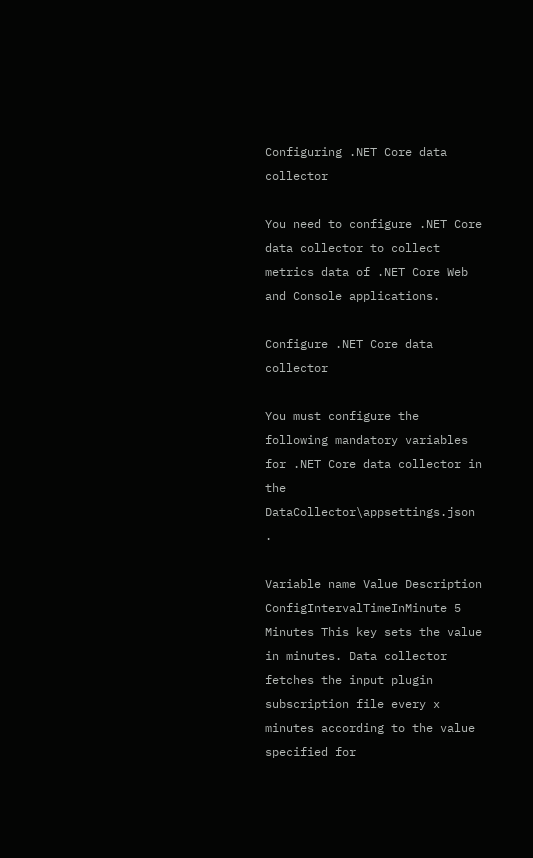Configuring .NET Core data collector

You need to configure .NET Core data collector to collect metrics data of .NET Core Web and Console applications.

Configure .NET Core data collector

You must configure the following mandatory variables for .NET Core data collector in the DataCollector\appsettings.json .

Variable name Value Description
ConfigIntervalTimeInMinute 5 Minutes This key sets the value in minutes. Data collector fetches the input plugin subscription file every x minutes according to the value specified for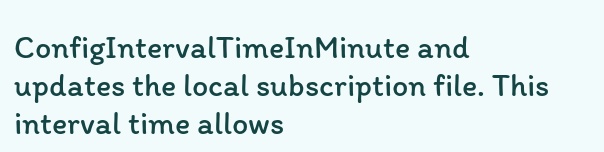ConfigIntervalTimeInMinute and updates the local subscription file. This interval time allows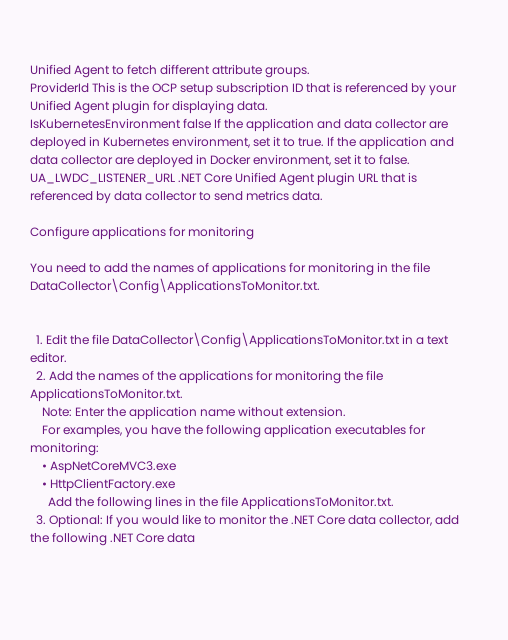Unified Agent to fetch different attribute groups.
ProviderId This is the OCP setup subscription ID that is referenced by your Unified Agent plugin for displaying data.
IsKubernetesEnvironment false If the application and data collector are deployed in Kubernetes environment, set it to true. If the application and data collector are deployed in Docker environment, set it to false.
UA_LWDC_LISTENER_URL .NET Core Unified Agent plugin URL that is referenced by data collector to send metrics data.

Configure applications for monitoring

You need to add the names of applications for monitoring in the file DataCollector\Config\ApplicationsToMonitor.txt.


  1. Edit the file DataCollector\Config\ApplicationsToMonitor.txt in a text editor.
  2. Add the names of the applications for monitoring the file ApplicationsToMonitor.txt.
    Note: Enter the application name without extension.
    For examples, you have the following application executables for monitoring:
    • AspNetCoreMVC3.exe
    • HttpClientFactory.exe
      Add the following lines in the file ApplicationsToMonitor.txt.
  3. Optional: If you would like to monitor the .NET Core data collector, add the following .NET Core data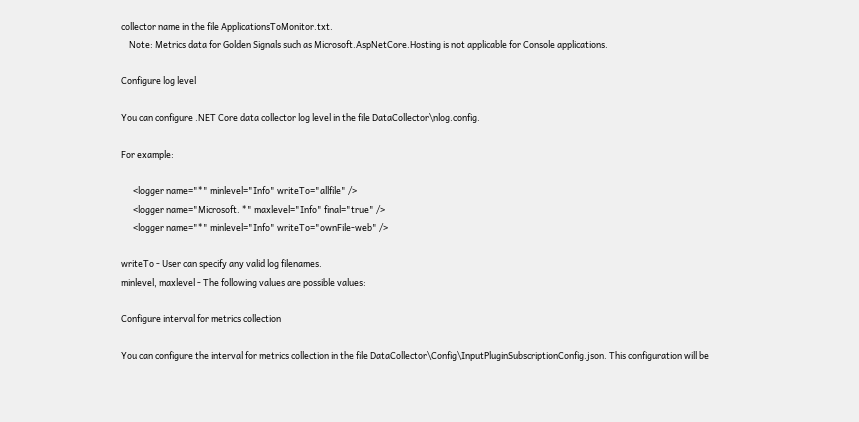collector name in the file ApplicationsToMonitor.txt.
    Note: Metrics data for Golden Signals such as Microsoft.AspNetCore.Hosting is not applicable for Console applications.

Configure log level

You can configure .NET Core data collector log level in the file DataCollector\nlog.config.

For example:

      <logger name="*" minlevel="Info" writeTo="allfile" />
      <logger name="Microsoft. *" maxlevel="Info" final="true" />
      <logger name="*" minlevel="Info" writeTo="ownFile-web" />

writeTo - User can specify any valid log filenames.
minlevel, maxlevel - The following values are possible values:

Configure interval for metrics collection

You can configure the interval for metrics collection in the file DataCollector\Config\InputPluginSubscriptionConfig.json. This configuration will be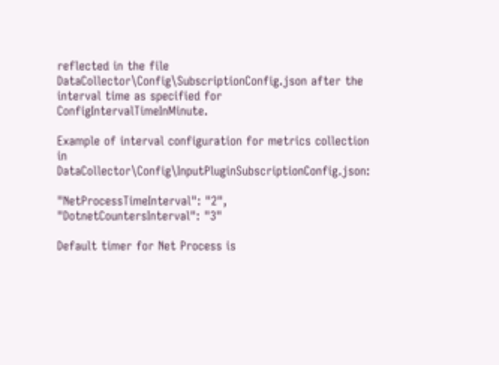reflected in the file DataCollector\Config\SubscriptionConfig.json after the interval time as specified for ConfigIntervalTimeInMinute.

Example of interval configuration for metrics collection in DataCollector\Config\InputPluginSubscriptionConfig.json:

"NetProcessTimeInterval": "2",
"DotnetCountersInterval": "3"

Default timer for Net Process is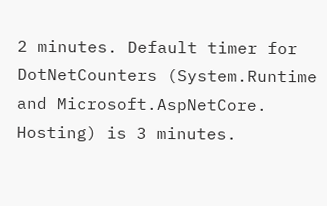2 minutes. Default timer for DotNetCounters (System.Runtime and Microsoft.AspNetCore. Hosting) is 3 minutes.